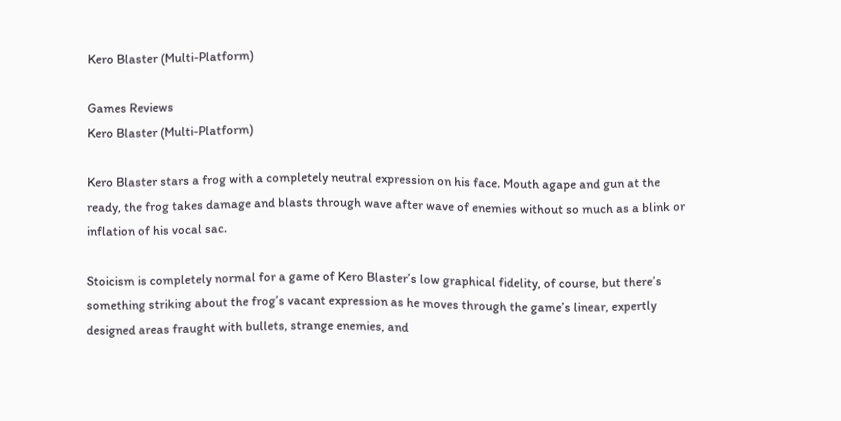Kero Blaster (Multi-Platform)

Games Reviews
Kero Blaster (Multi-Platform)

Kero Blaster stars a frog with a completely neutral expression on his face. Mouth agape and gun at the ready, the frog takes damage and blasts through wave after wave of enemies without so much as a blink or inflation of his vocal sac.

Stoicism is completely normal for a game of Kero Blaster’s low graphical fidelity, of course, but there’s something striking about the frog’s vacant expression as he moves through the game’s linear, expertly designed areas fraught with bullets, strange enemies, and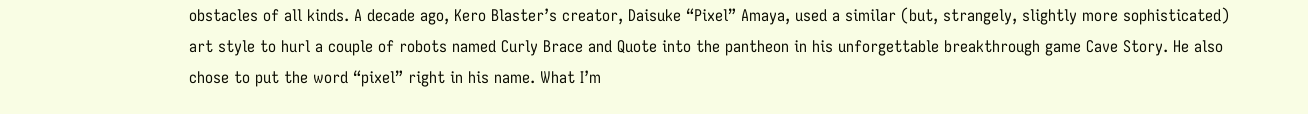obstacles of all kinds. A decade ago, Kero Blaster’s creator, Daisuke “Pixel” Amaya, used a similar (but, strangely, slightly more sophisticated) art style to hurl a couple of robots named Curly Brace and Quote into the pantheon in his unforgettable breakthrough game Cave Story. He also chose to put the word “pixel” right in his name. What I’m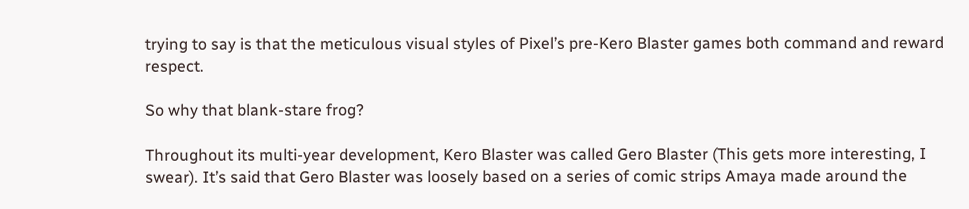trying to say is that the meticulous visual styles of Pixel’s pre-Kero Blaster games both command and reward respect.

So why that blank-stare frog?

Throughout its multi-year development, Kero Blaster was called Gero Blaster (This gets more interesting, I swear). It’s said that Gero Blaster was loosely based on a series of comic strips Amaya made around the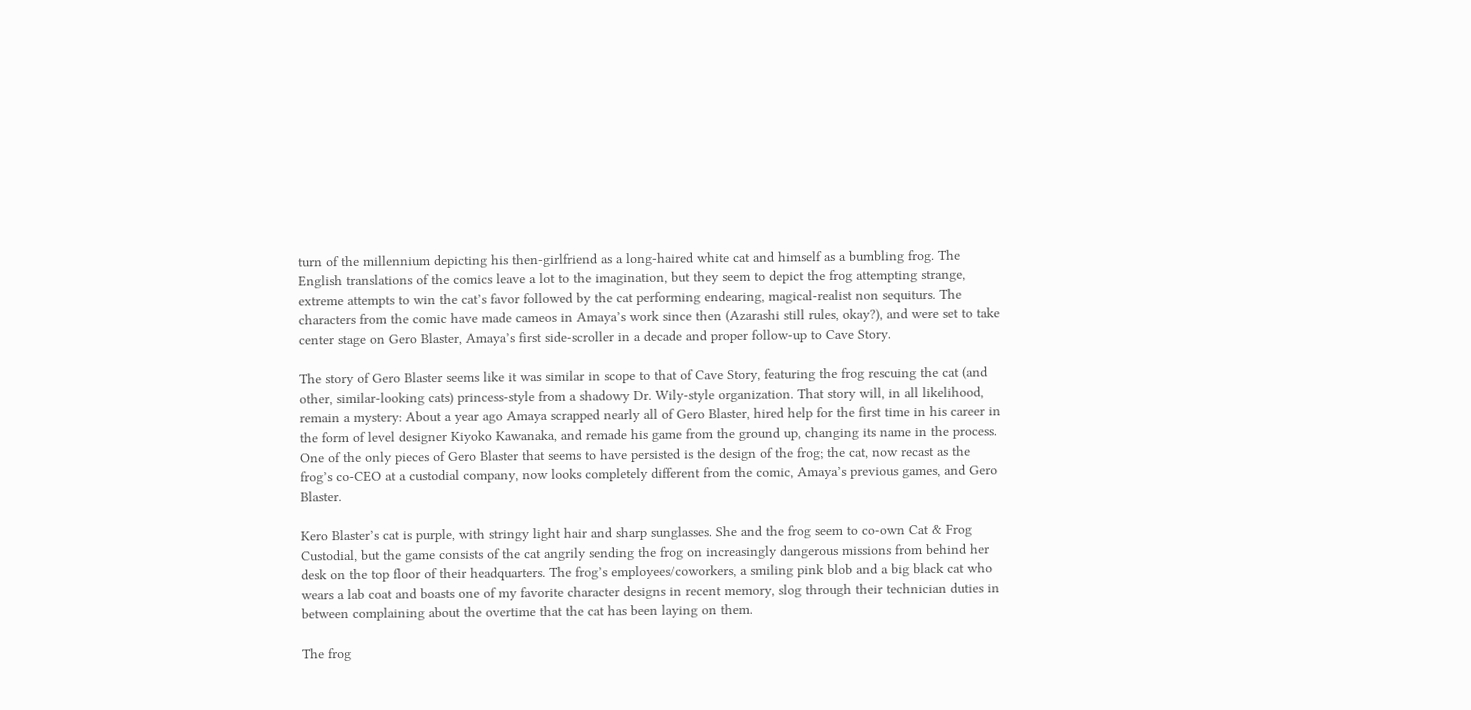turn of the millennium depicting his then-girlfriend as a long-haired white cat and himself as a bumbling frog. The English translations of the comics leave a lot to the imagination, but they seem to depict the frog attempting strange, extreme attempts to win the cat’s favor followed by the cat performing endearing, magical-realist non sequiturs. The characters from the comic have made cameos in Amaya’s work since then (Azarashi still rules, okay?), and were set to take center stage on Gero Blaster, Amaya’s first side-scroller in a decade and proper follow-up to Cave Story.

The story of Gero Blaster seems like it was similar in scope to that of Cave Story, featuring the frog rescuing the cat (and other, similar-looking cats) princess-style from a shadowy Dr. Wily-style organization. That story will, in all likelihood, remain a mystery: About a year ago Amaya scrapped nearly all of Gero Blaster, hired help for the first time in his career in the form of level designer Kiyoko Kawanaka, and remade his game from the ground up, changing its name in the process. One of the only pieces of Gero Blaster that seems to have persisted is the design of the frog; the cat, now recast as the frog’s co-CEO at a custodial company, now looks completely different from the comic, Amaya’s previous games, and Gero Blaster.

Kero Blaster’s cat is purple, with stringy light hair and sharp sunglasses. She and the frog seem to co-own Cat & Frog Custodial, but the game consists of the cat angrily sending the frog on increasingly dangerous missions from behind her desk on the top floor of their headquarters. The frog’s employees/coworkers, a smiling pink blob and a big black cat who wears a lab coat and boasts one of my favorite character designs in recent memory, slog through their technician duties in between complaining about the overtime that the cat has been laying on them.

The frog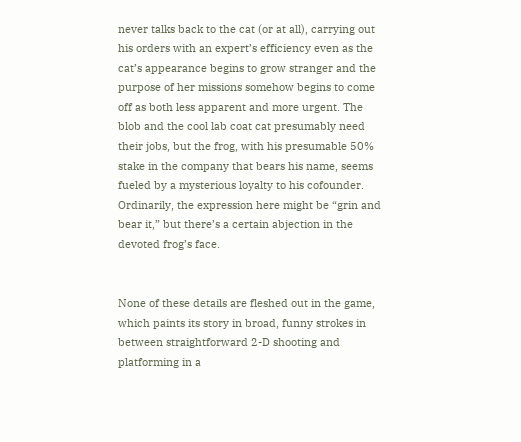never talks back to the cat (or at all), carrying out his orders with an expert’s efficiency even as the cat’s appearance begins to grow stranger and the purpose of her missions somehow begins to come off as both less apparent and more urgent. The blob and the cool lab coat cat presumably need their jobs, but the frog, with his presumable 50% stake in the company that bears his name, seems fueled by a mysterious loyalty to his cofounder. Ordinarily, the expression here might be “grin and bear it,” but there’s a certain abjection in the devoted frog’s face.


None of these details are fleshed out in the game, which paints its story in broad, funny strokes in between straightforward 2-D shooting and platforming in a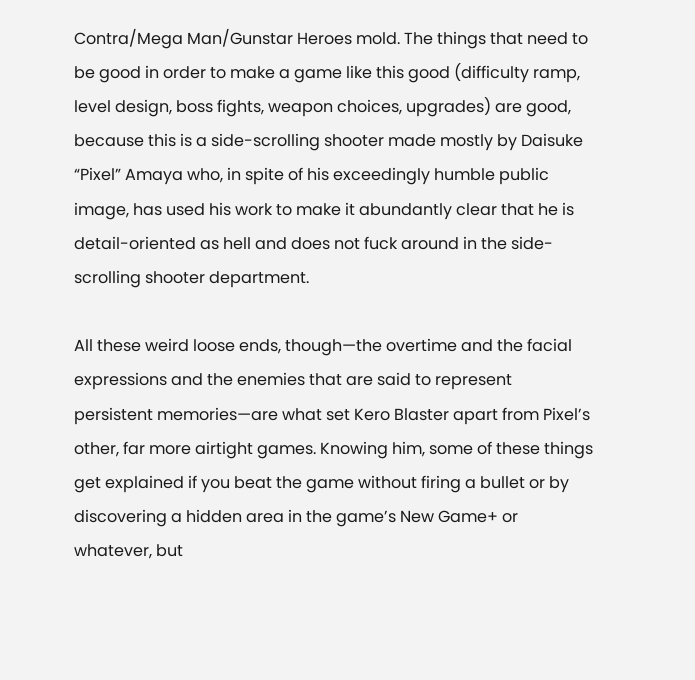Contra/Mega Man/Gunstar Heroes mold. The things that need to be good in order to make a game like this good (difficulty ramp, level design, boss fights, weapon choices, upgrades) are good, because this is a side-scrolling shooter made mostly by Daisuke “Pixel” Amaya who, in spite of his exceedingly humble public image, has used his work to make it abundantly clear that he is detail-oriented as hell and does not fuck around in the side-scrolling shooter department.

All these weird loose ends, though—the overtime and the facial expressions and the enemies that are said to represent persistent memories—are what set Kero Blaster apart from Pixel’s other, far more airtight games. Knowing him, some of these things get explained if you beat the game without firing a bullet or by discovering a hidden area in the game’s New Game+ or whatever, but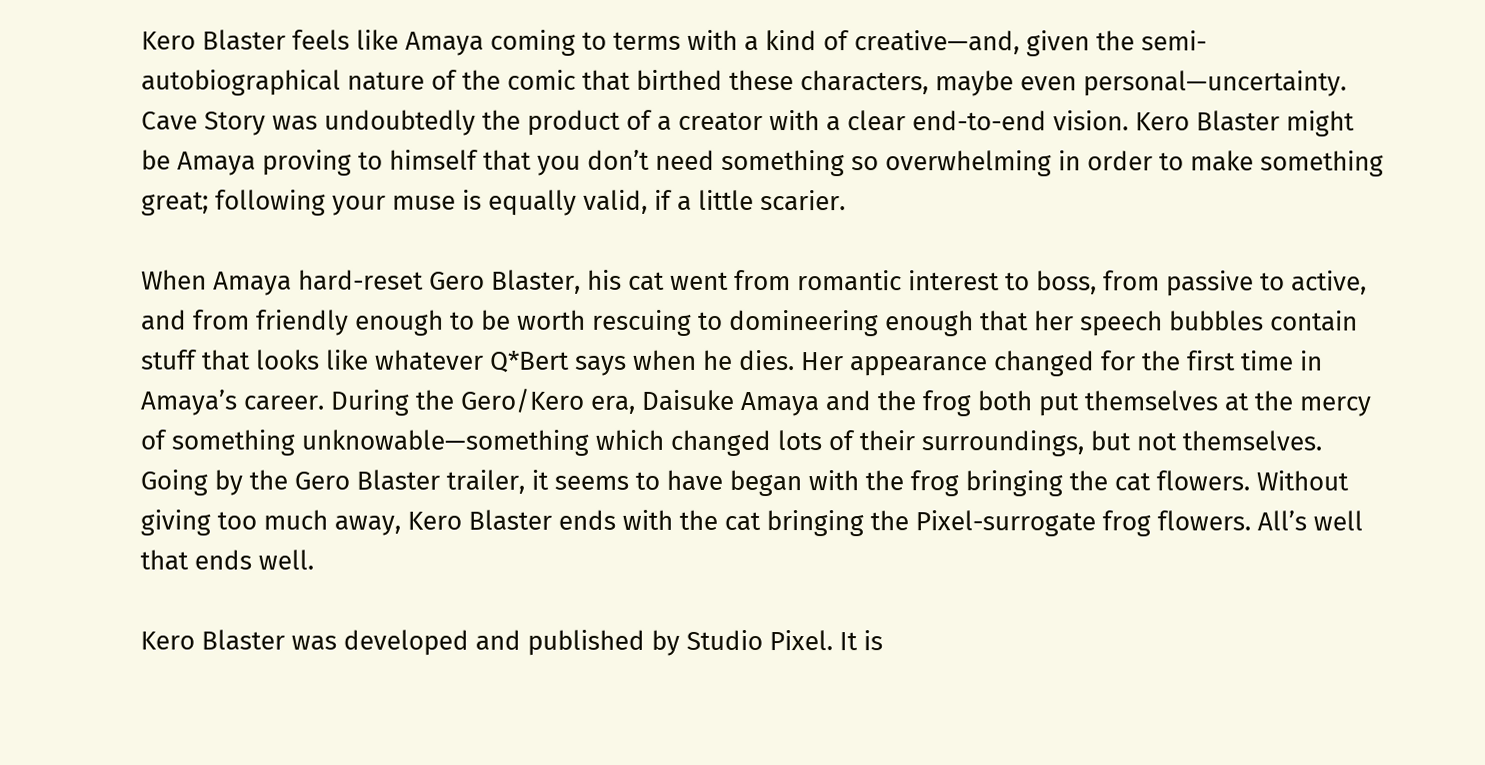Kero Blaster feels like Amaya coming to terms with a kind of creative—and, given the semi-autobiographical nature of the comic that birthed these characters, maybe even personal—uncertainty. Cave Story was undoubtedly the product of a creator with a clear end-to-end vision. Kero Blaster might be Amaya proving to himself that you don’t need something so overwhelming in order to make something great; following your muse is equally valid, if a little scarier.

When Amaya hard-reset Gero Blaster, his cat went from romantic interest to boss, from passive to active, and from friendly enough to be worth rescuing to domineering enough that her speech bubbles contain stuff that looks like whatever Q*Bert says when he dies. Her appearance changed for the first time in Amaya’s career. During the Gero/Kero era, Daisuke Amaya and the frog both put themselves at the mercy of something unknowable—something which changed lots of their surroundings, but not themselves. Going by the Gero Blaster trailer, it seems to have began with the frog bringing the cat flowers. Without giving too much away, Kero Blaster ends with the cat bringing the Pixel-surrogate frog flowers. All’s well that ends well.

Kero Blaster was developed and published by Studio Pixel. It is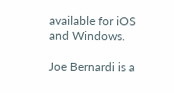available for iOS and Windows.

Joe Bernardi is a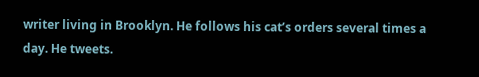writer living in Brooklyn. He follows his cat’s orders several times a day. He tweets.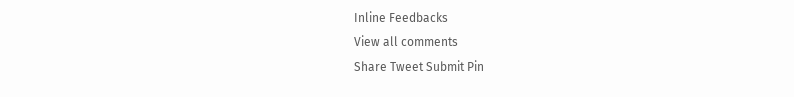Inline Feedbacks
View all comments
Share Tweet Submit Pin